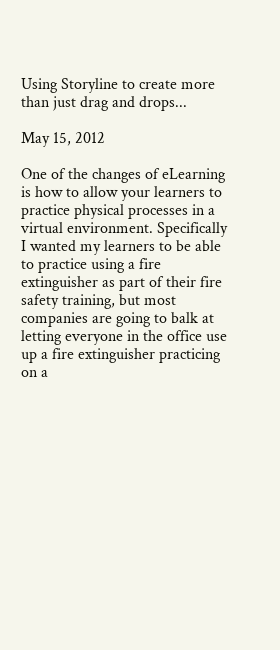Using Storyline to create more than just drag and drops...

May 15, 2012

One of the changes of eLearning is how to allow your learners to practice physical processes in a virtual environment. Specifically I wanted my learners to be able to practice using a fire extinguisher as part of their fire safety training, but most companies are going to balk at letting everyone in the office use up a fire extinguisher practicing on a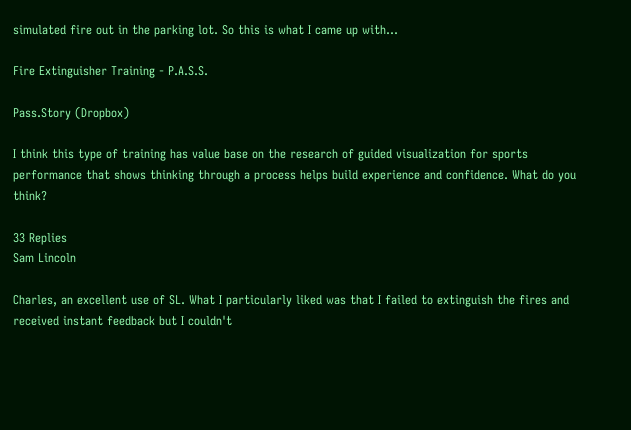simulated fire out in the parking lot. So this is what I came up with...

Fire Extinguisher Training - P.A.S.S.

Pass.Story (Dropbox)

I think this type of training has value base on the research of guided visualization for sports performance that shows thinking through a process helps build experience and confidence. What do you think?

33 Replies
Sam Lincoln

Charles, an excellent use of SL. What I particularly liked was that I failed to extinguish the fires and received instant feedback but I couldn't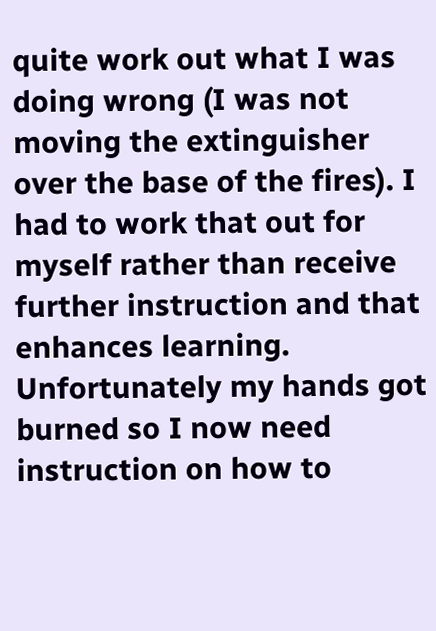quite work out what I was doing wrong (I was not moving the extinguisher over the base of the fires). I had to work that out for myself rather than receive further instruction and that enhances learning. Unfortunately my hands got burned so I now need instruction on how to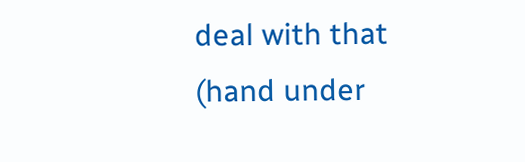deal with that (hand under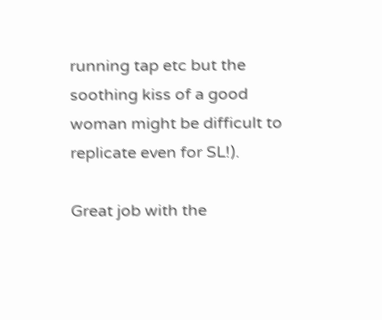running tap etc but the soothing kiss of a good woman might be difficult to replicate even for SL!).

Great job with the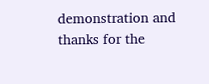demonstration and thanks for the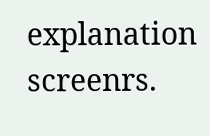explanation screenrs.